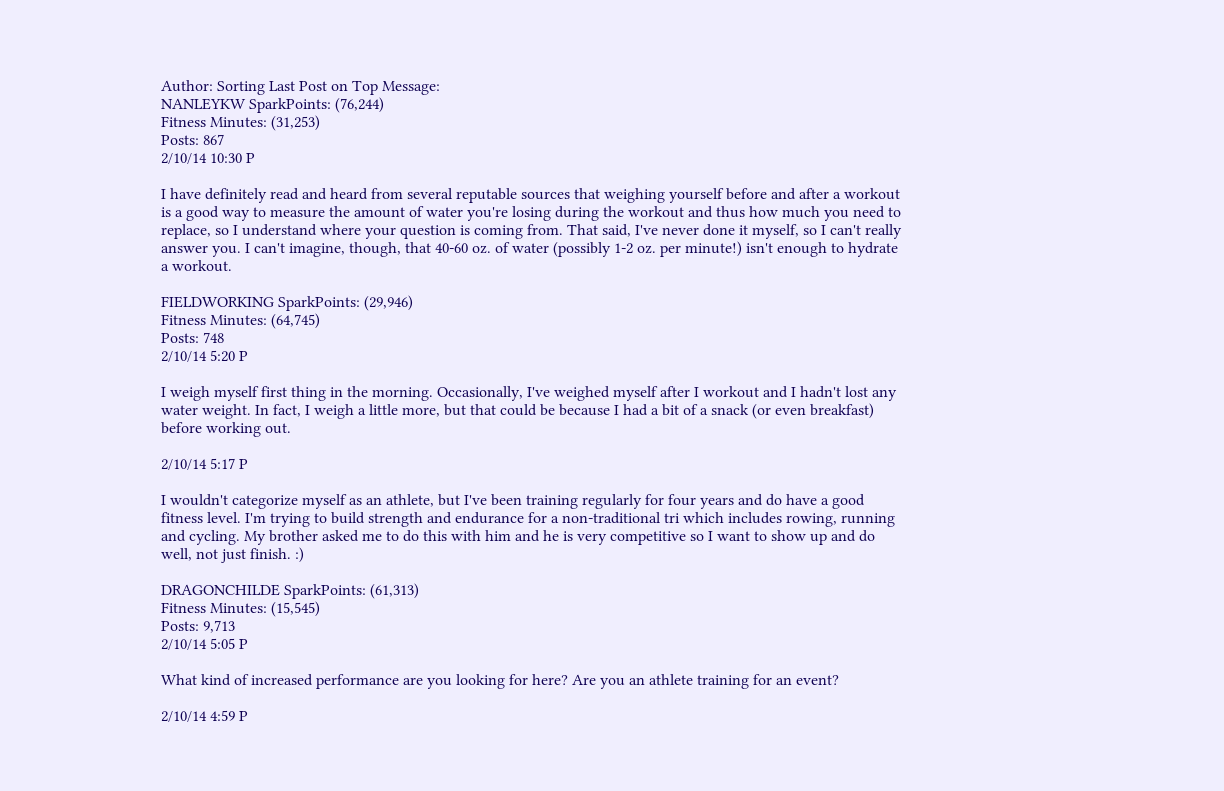Author: Sorting Last Post on Top Message:
NANLEYKW SparkPoints: (76,244)
Fitness Minutes: (31,253)
Posts: 867
2/10/14 10:30 P

I have definitely read and heard from several reputable sources that weighing yourself before and after a workout is a good way to measure the amount of water you're losing during the workout and thus how much you need to replace, so I understand where your question is coming from. That said, I've never done it myself, so I can't really answer you. I can't imagine, though, that 40-60 oz. of water (possibly 1-2 oz. per minute!) isn't enough to hydrate a workout.

FIELDWORKING SparkPoints: (29,946)
Fitness Minutes: (64,745)
Posts: 748
2/10/14 5:20 P

I weigh myself first thing in the morning. Occasionally, I've weighed myself after I workout and I hadn't lost any water weight. In fact, I weigh a little more, but that could be because I had a bit of a snack (or even breakfast) before working out.

2/10/14 5:17 P

I wouldn't categorize myself as an athlete, but I've been training regularly for four years and do have a good fitness level. I'm trying to build strength and endurance for a non-traditional tri which includes rowing, running and cycling. My brother asked me to do this with him and he is very competitive so I want to show up and do well, not just finish. :)

DRAGONCHILDE SparkPoints: (61,313)
Fitness Minutes: (15,545)
Posts: 9,713
2/10/14 5:05 P

What kind of increased performance are you looking for here? Are you an athlete training for an event?

2/10/14 4:59 P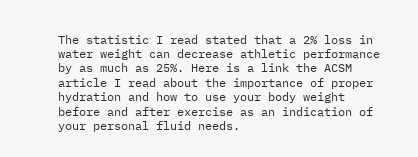The statistic I read stated that a 2% loss in water weight can decrease athletic performance by as much as 25%. Here is a link the ACSM article I read about the importance of proper hydration and how to use your body weight before and after exercise as an indication of your personal fluid needs.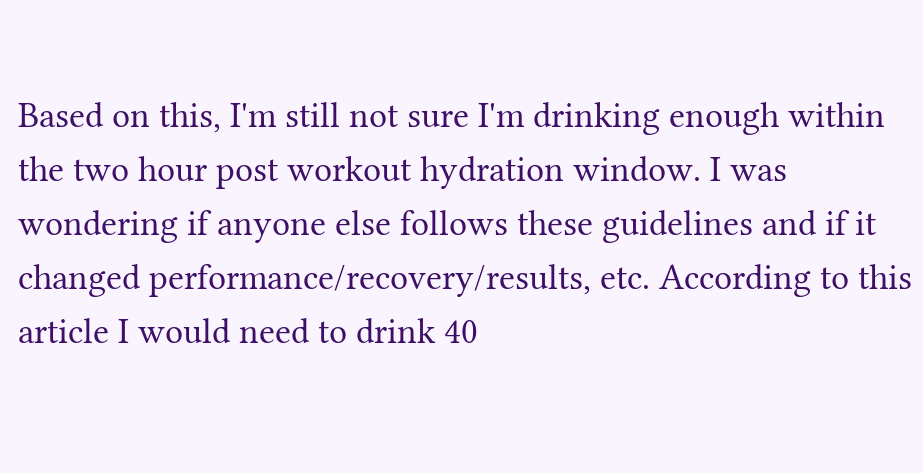Based on this, I'm still not sure I'm drinking enough within the two hour post workout hydration window. I was wondering if anyone else follows these guidelines and if it changed performance/recovery/results, etc. According to this article I would need to drink 40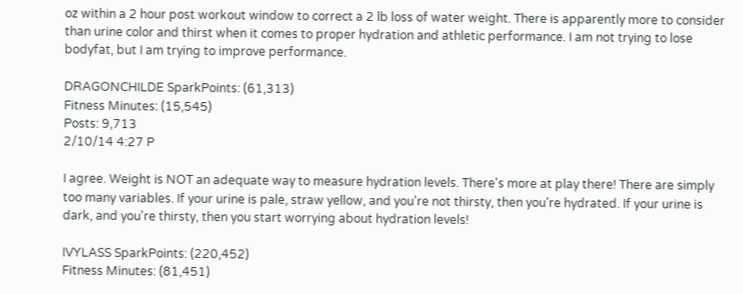oz within a 2 hour post workout window to correct a 2 lb loss of water weight. There is apparently more to consider than urine color and thirst when it comes to proper hydration and athletic performance. I am not trying to lose bodyfat, but I am trying to improve performance.

DRAGONCHILDE SparkPoints: (61,313)
Fitness Minutes: (15,545)
Posts: 9,713
2/10/14 4:27 P

I agree. Weight is NOT an adequate way to measure hydration levels. There's more at play there! There are simply too many variables. If your urine is pale, straw yellow, and you're not thirsty, then you're hydrated. If your urine is dark, and you're thirsty, then you start worrying about hydration levels!

IVYLASS SparkPoints: (220,452)
Fitness Minutes: (81,451)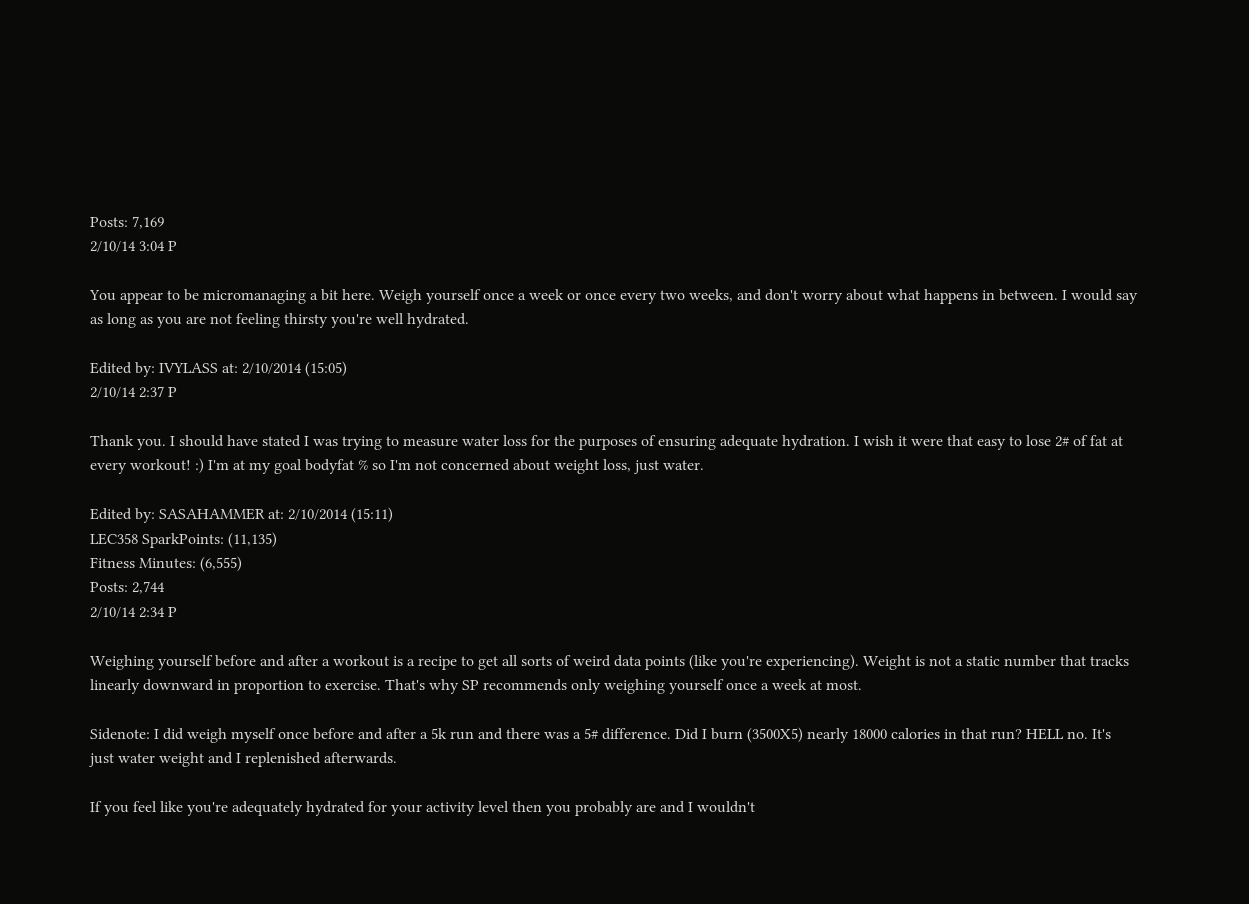Posts: 7,169
2/10/14 3:04 P

You appear to be micromanaging a bit here. Weigh yourself once a week or once every two weeks, and don't worry about what happens in between. I would say as long as you are not feeling thirsty you're well hydrated.

Edited by: IVYLASS at: 2/10/2014 (15:05)
2/10/14 2:37 P

Thank you. I should have stated I was trying to measure water loss for the purposes of ensuring adequate hydration. I wish it were that easy to lose 2# of fat at every workout! :) I'm at my goal bodyfat % so I'm not concerned about weight loss, just water.

Edited by: SASAHAMMER at: 2/10/2014 (15:11)
LEC358 SparkPoints: (11,135)
Fitness Minutes: (6,555)
Posts: 2,744
2/10/14 2:34 P

Weighing yourself before and after a workout is a recipe to get all sorts of weird data points (like you're experiencing). Weight is not a static number that tracks linearly downward in proportion to exercise. That's why SP recommends only weighing yourself once a week at most.

Sidenote: I did weigh myself once before and after a 5k run and there was a 5# difference. Did I burn (3500X5) nearly 18000 calories in that run? HELL no. It's just water weight and I replenished afterwards.

If you feel like you're adequately hydrated for your activity level then you probably are and I wouldn't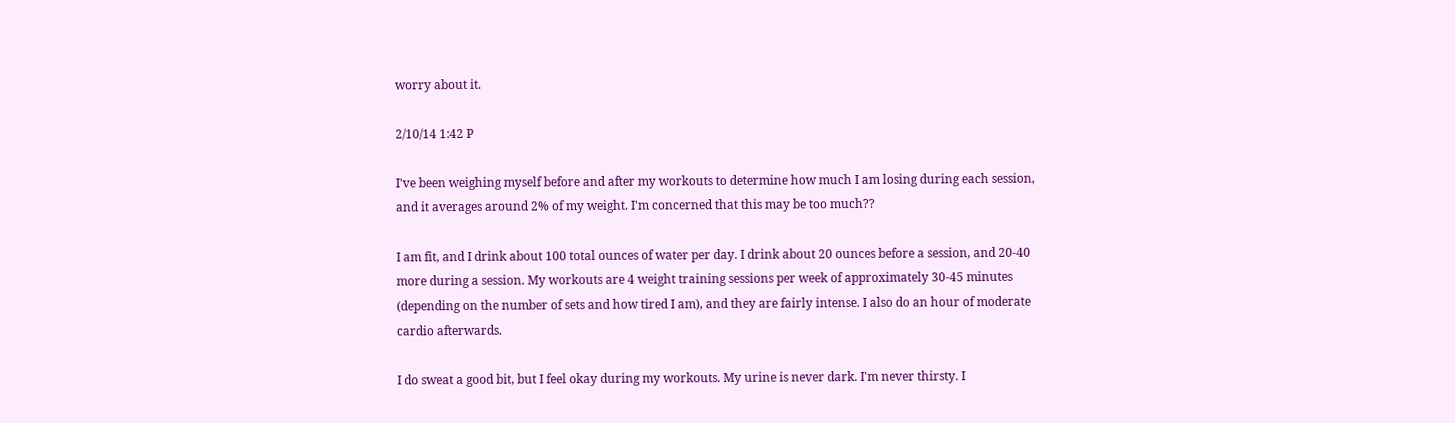worry about it.

2/10/14 1:42 P

I've been weighing myself before and after my workouts to determine how much I am losing during each session, and it averages around 2% of my weight. I'm concerned that this may be too much??

I am fit, and I drink about 100 total ounces of water per day. I drink about 20 ounces before a session, and 20-40 more during a session. My workouts are 4 weight training sessions per week of approximately 30-45 minutes (depending on the number of sets and how tired I am), and they are fairly intense. I also do an hour of moderate cardio afterwards.

I do sweat a good bit, but I feel okay during my workouts. My urine is never dark. I'm never thirsty. I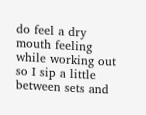do feel a dry mouth feeling while working out so I sip a little between sets and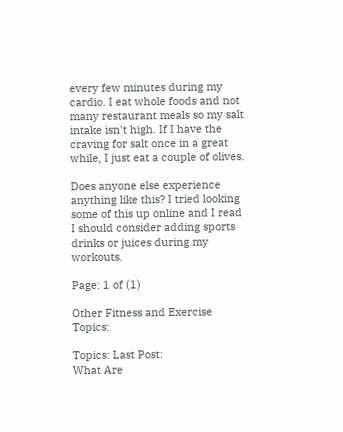every few minutes during my cardio. I eat whole foods and not many restaurant meals so my salt intake isn't high. If I have the craving for salt once in a great while, I just eat a couple of olives.

Does anyone else experience anything like this? I tried looking some of this up online and I read I should consider adding sports drinks or juices during my workouts.

Page: 1 of (1)

Other Fitness and Exercise Topics:

Topics: Last Post:
What Are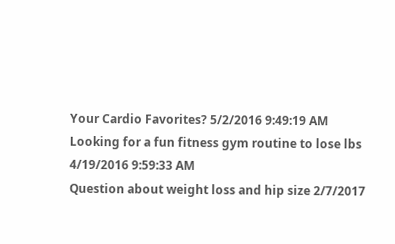Your Cardio Favorites? 5/2/2016 9:49:19 AM
Looking for a fun fitness gym routine to lose lbs 4/19/2016 9:59:33 AM
Question about weight loss and hip size 2/7/2017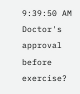9:39:50 AM
Doctor's approval before exercise?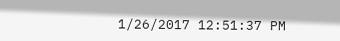1/26/2017 12:51:37 PM